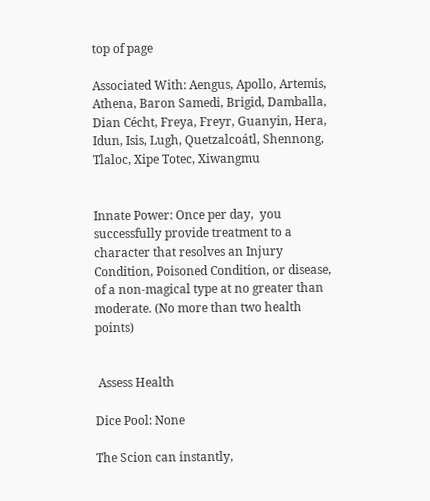top of page

Associated With: Aengus, Apollo, Artemis, Athena, Baron Samedi, Brigid, Damballa, Dian Cécht, Freya, Freyr, Guanyin, Hera, Idun, Isis, Lugh, Quetzalcoátl, Shennong, Tlaloc, Xipe Totec, Xiwangmu


Innate Power: Once per day,  you successfully provide treatment to a character that resolves an Injury Condition, Poisoned Condition, or disease, of a non-magical type at no greater than moderate. (No more than two health points)


 Assess Health

Dice Pool: None

The Scion can instantly,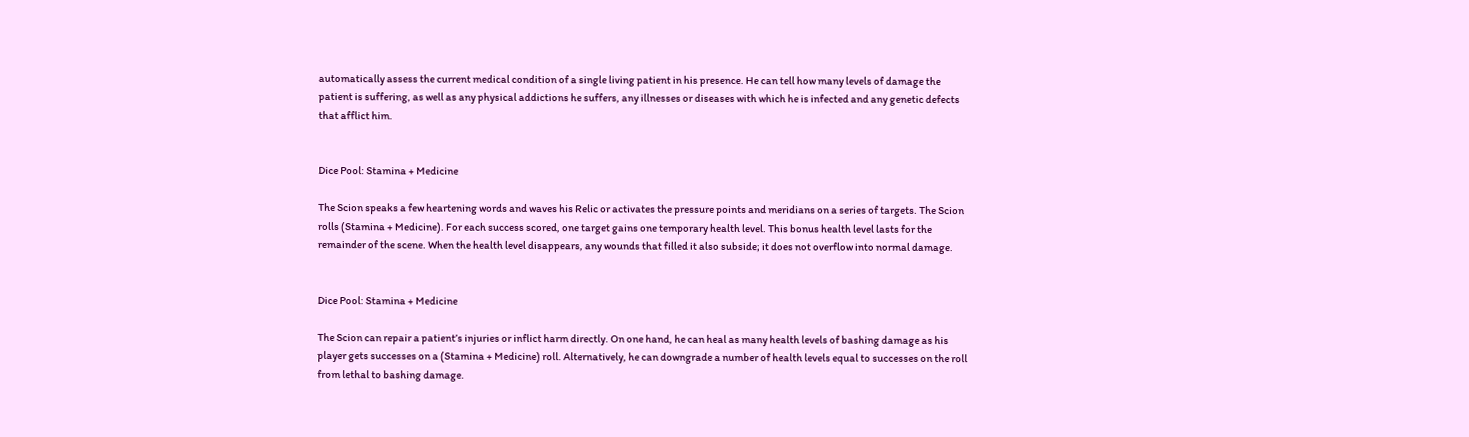automatically assess the current medical condition of a single living patient in his presence. He can tell how many levels of damage the patient is suffering, as well as any physical addictions he suffers, any illnesses or diseases with which he is infected and any genetic defects that afflict him.


Dice Pool: Stamina + Medicine

The Scion speaks a few heartening words and waves his Relic or activates the pressure points and meridians on a series of targets. The Scion rolls (Stamina + Medicine). For each success scored, one target gains one temporary health level. This bonus health level lasts for the remainder of the scene. When the health level disappears, any wounds that filled it also subside; it does not overflow into normal damage.


Dice Pool: Stamina + Medicine

The Scion can repair a patient’s injuries or inflict harm directly. On one hand, he can heal as many health levels of bashing damage as his player gets successes on a (Stamina + Medicine) roll. Alternatively, he can downgrade a number of health levels equal to successes on the roll from lethal to bashing damage.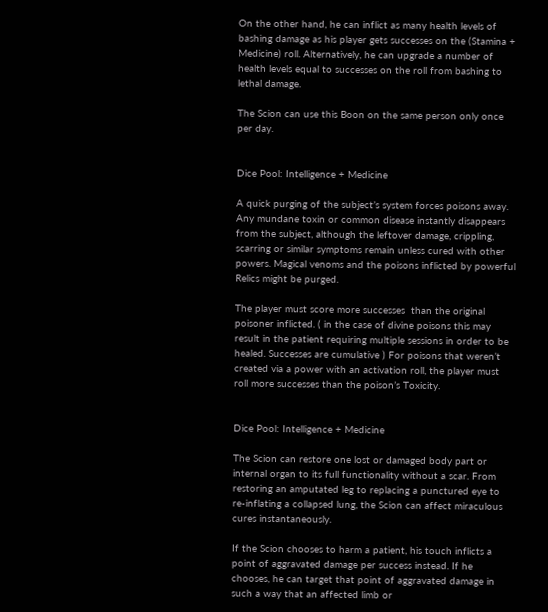On the other hand, he can inflict as many health levels of bashing damage as his player gets successes on the (Stamina + Medicine) roll. Alternatively, he can upgrade a number of health levels equal to successes on the roll from bashing to lethal damage.

The Scion can use this Boon on the same person only once per day.


Dice Pool: Intelligence + Medicine

A quick purging of the subject’s system forces poisons away. Any mundane toxin or common disease instantly disappears from the subject, although the leftover damage, crippling, scarring or similar symptoms remain unless cured with other powers. Magical venoms and the poisons inflicted by powerful Relics might be purged.

The player must score more successes  than the original poisoner inflicted. ( in the case of divine poisons this may result in the patient requiring multiple sessions in order to be healed. Successes are cumulative ) For poisons that weren’t created via a power with an activation roll, the player must roll more successes than the poison’s Toxicity.


Dice Pool: Intelligence + Medicine

The Scion can restore one lost or damaged body part or internal organ to its full functionality without a scar. From restoring an amputated leg to replacing a punctured eye to re-inflating a collapsed lung, the Scion can affect miraculous cures instantaneously.

If the Scion chooses to harm a patient, his touch inflicts a point of aggravated damage per success instead. If he chooses, he can target that point of aggravated damage in such a way that an affected limb or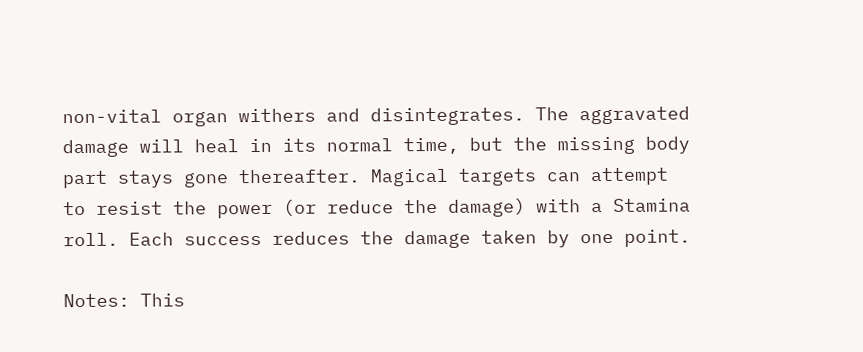non-vital organ withers and disintegrates. The aggravated damage will heal in its normal time, but the missing body part stays gone thereafter. Magical targets can attempt to resist the power (or reduce the damage) with a Stamina roll. Each success reduces the damage taken by one point.

Notes: This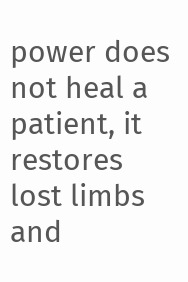power does not heal a patient, it restores lost limbs and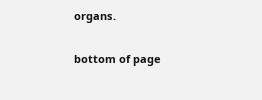organs.

bottom of page